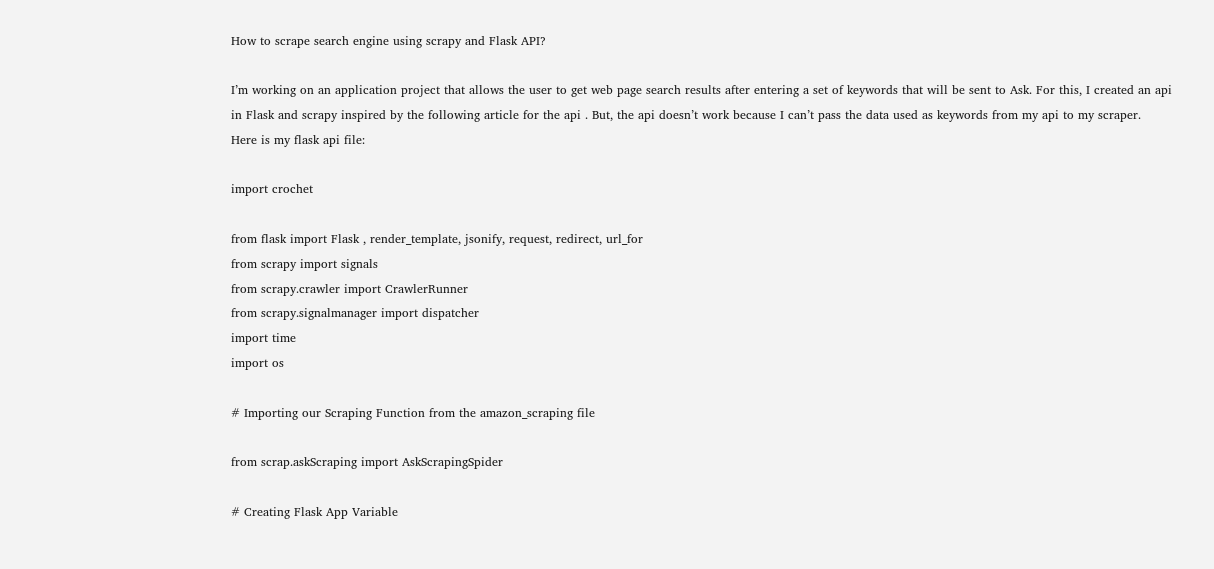How to scrape search engine using scrapy and Flask API?

I’m working on an application project that allows the user to get web page search results after entering a set of keywords that will be sent to Ask. For this, I created an api in Flask and scrapy inspired by the following article for the api . But, the api doesn’t work because I can’t pass the data used as keywords from my api to my scraper.
Here is my flask api file:

import crochet

from flask import Flask , render_template, jsonify, request, redirect, url_for
from scrapy import signals
from scrapy.crawler import CrawlerRunner
from scrapy.signalmanager import dispatcher
import time
import os

# Importing our Scraping Function from the amazon_scraping file

from scrap.askScraping import AskScrapingSpider

# Creating Flask App Variable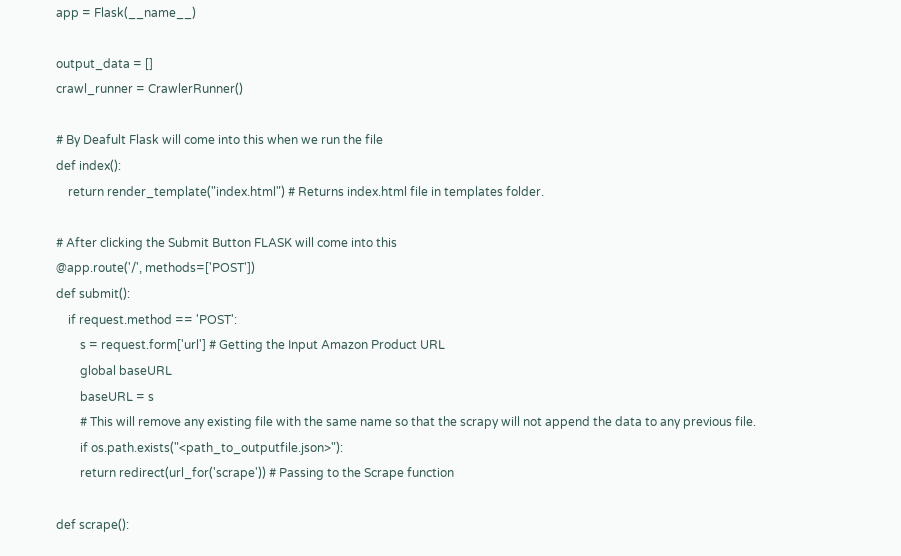app = Flask(__name__)

output_data = []
crawl_runner = CrawlerRunner()

# By Deafult Flask will come into this when we run the file
def index():
    return render_template("index.html") # Returns index.html file in templates folder.

# After clicking the Submit Button FLASK will come into this
@app.route('/', methods=['POST'])
def submit():
    if request.method == 'POST':
        s = request.form['url'] # Getting the Input Amazon Product URL
        global baseURL
        baseURL = s
        # This will remove any existing file with the same name so that the scrapy will not append the data to any previous file.
        if os.path.exists("<path_to_outputfile.json>"):
        return redirect(url_for('scrape')) # Passing to the Scrape function

def scrape():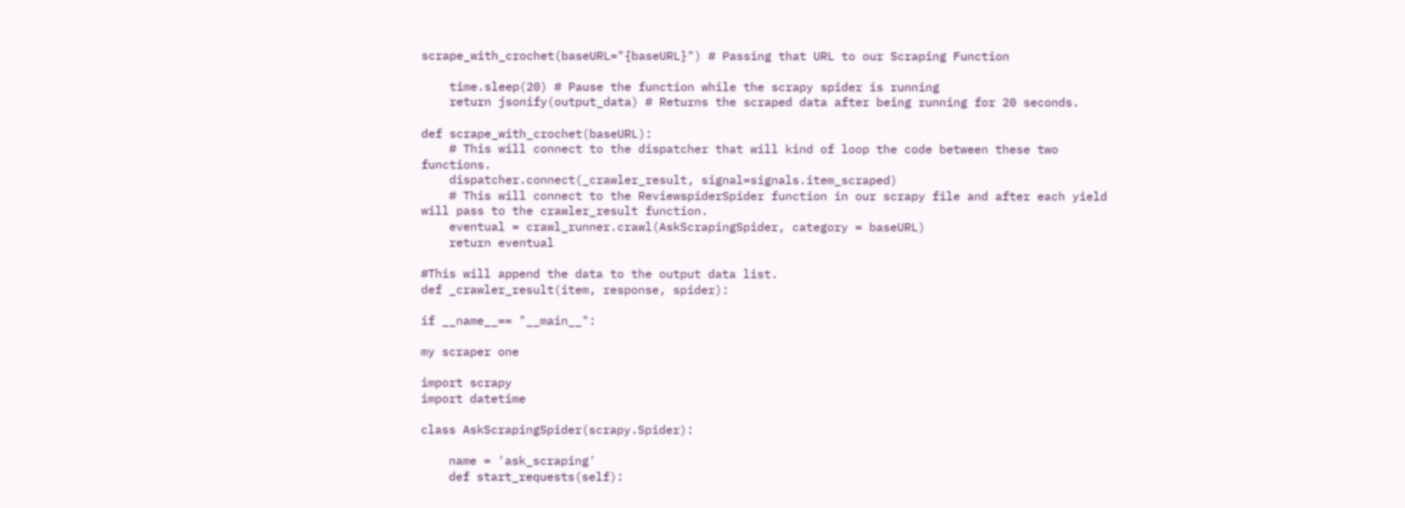scrape_with_crochet(baseURL="{baseURL}") # Passing that URL to our Scraping Function

    time.sleep(20) # Pause the function while the scrapy spider is running
    return jsonify(output_data) # Returns the scraped data after being running for 20 seconds.

def scrape_with_crochet(baseURL):
    # This will connect to the dispatcher that will kind of loop the code between these two functions.
    dispatcher.connect(_crawler_result, signal=signals.item_scraped)
    # This will connect to the ReviewspiderSpider function in our scrapy file and after each yield will pass to the crawler_result function.
    eventual = crawl_runner.crawl(AskScrapingSpider, category = baseURL)
    return eventual

#This will append the data to the output data list.
def _crawler_result(item, response, spider):

if __name__== "__main__":

my scraper one

import scrapy
import datetime

class AskScrapingSpider(scrapy.Spider):

    name = 'ask_scraping'
    def start_requests(self):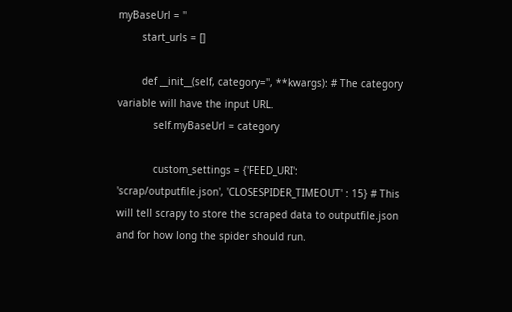myBaseUrl = ''
        start_urls = []

        def __init__(self, category='', **kwargs): # The category variable will have the input URL.
            self.myBaseUrl = category

            custom_settings = {'FEED_URI': 'scrap/outputfile.json', 'CLOSESPIDER_TIMEOUT' : 15} # This will tell scrapy to store the scraped data to outputfile.json and for how long the spider should run.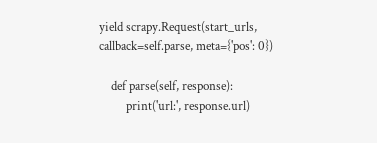yield scrapy.Request(start_urls, callback=self.parse, meta={'pos': 0})

    def parse(self, response):
         print('url:', response.url)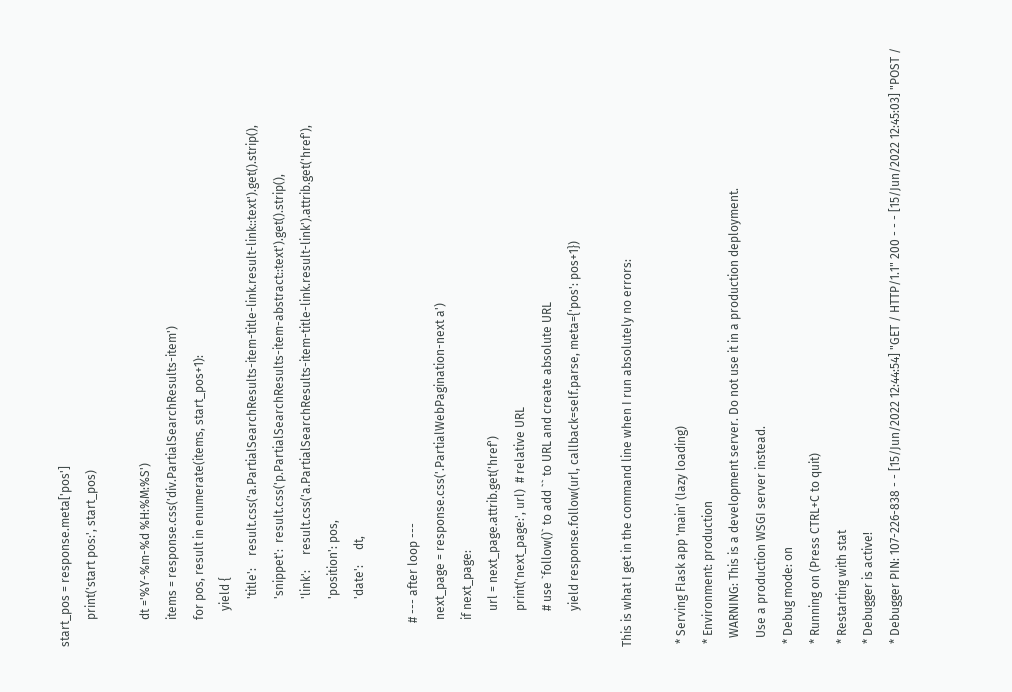start_pos = response.meta['pos']
         print('start pos:', start_pos)

         dt ='%Y-%m-%d %H:%M:%S')
         items = response.css('div.PartialSearchResults-item')
         for pos, result in enumerate(items, start_pos+1):
            yield {
                'title':    result.css('a.PartialSearchResults-item-title-link.result-link::text').get().strip(),
                'snippet':  result.css('p.PartialSearchResults-item-abstract::text').get().strip(),
                'link':     result.css('a.PartialSearchResults-item-title-link.result-link').attrib.get('href'),
                'position': pos,
                'date':     dt,

        # --- after loop ---
         next_page = response.css('.PartialWebPagination-next a')
         if next_page:
            url = next_page.attrib.get('href')
            print('next_page:', url)  # relative URL
            # use `follow()` to add `` to URL and create absolute URL
            yield response.follow(url, callback=self.parse, meta={'pos': pos+1})

This is what I get in the command line when I run absolutely no errors:

 * Serving Flask app 'main' (lazy loading)
 * Environment: production
   WARNING: This is a development server. Do not use it in a production deployment.
   Use a production WSGI server instead.
 * Debug mode: on
 * Running on (Press CTRL+C to quit)
 * Restarting with stat
 * Debugger is active!
 * Debugger PIN: 107-226-838 - - [15/Jun/2022 12:44:54] "GET / HTTP/1.1" 200 - - - [15/Jun/2022 12:45:03] "POST /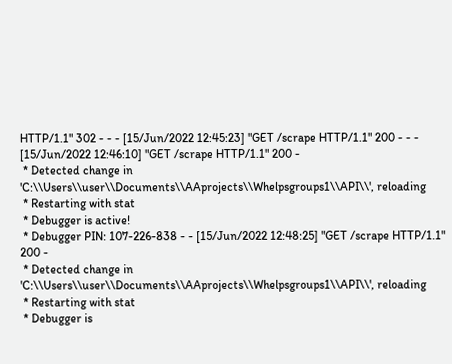HTTP/1.1" 302 - - - [15/Jun/2022 12:45:23] "GET /scrape HTTP/1.1" 200 - - - [15/Jun/2022 12:46:10] "GET /scrape HTTP/1.1" 200 -
 * Detected change in 'C:\\Users\\user\\Documents\\AAprojects\\Whelpsgroups1\\API\\', reloading
 * Restarting with stat
 * Debugger is active!
 * Debugger PIN: 107-226-838 - - [15/Jun/2022 12:48:25] "GET /scrape HTTP/1.1" 200 -
 * Detected change in 'C:\\Users\\user\\Documents\\AAprojects\\Whelpsgroups1\\API\\', reloading
 * Restarting with stat
 * Debugger is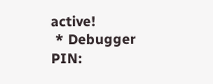active!
 * Debugger PIN: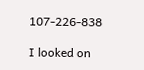107-226-838

I looked on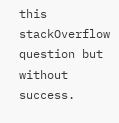this stackOverflow question but without success.